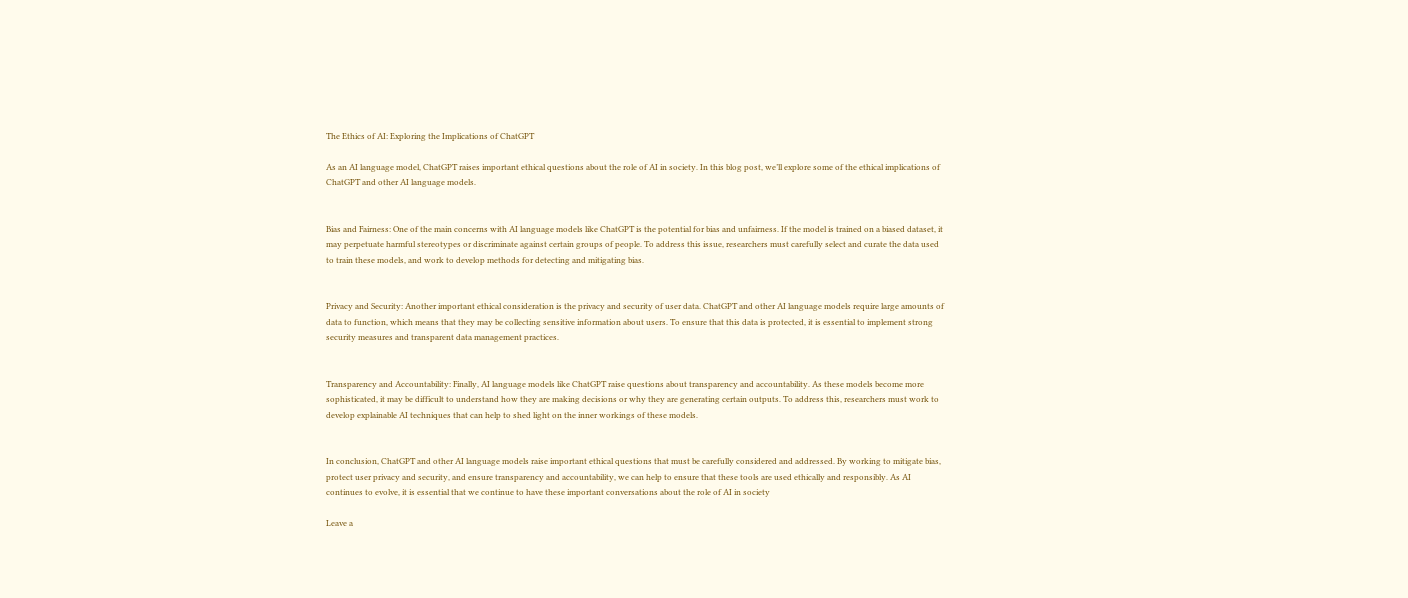The Ethics of AI: Exploring the Implications of ChatGPT

As an AI language model, ChatGPT raises important ethical questions about the role of AI in society. In this blog post, we’ll explore some of the ethical implications of ChatGPT and other AI language models.


Bias and Fairness: One of the main concerns with AI language models like ChatGPT is the potential for bias and unfairness. If the model is trained on a biased dataset, it may perpetuate harmful stereotypes or discriminate against certain groups of people. To address this issue, researchers must carefully select and curate the data used to train these models, and work to develop methods for detecting and mitigating bias.


Privacy and Security: Another important ethical consideration is the privacy and security of user data. ChatGPT and other AI language models require large amounts of data to function, which means that they may be collecting sensitive information about users. To ensure that this data is protected, it is essential to implement strong security measures and transparent data management practices.


Transparency and Accountability: Finally, AI language models like ChatGPT raise questions about transparency and accountability. As these models become more sophisticated, it may be difficult to understand how they are making decisions or why they are generating certain outputs. To address this, researchers must work to develop explainable AI techniques that can help to shed light on the inner workings of these models.


In conclusion, ChatGPT and other AI language models raise important ethical questions that must be carefully considered and addressed. By working to mitigate bias, protect user privacy and security, and ensure transparency and accountability, we can help to ensure that these tools are used ethically and responsibly. As AI continues to evolve, it is essential that we continue to have these important conversations about the role of AI in society

Leave a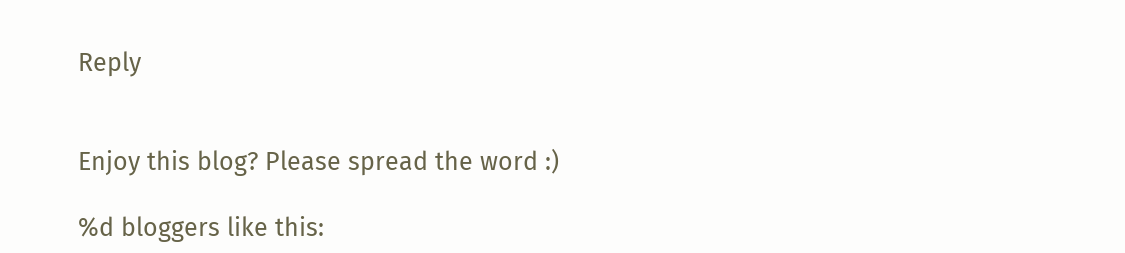Reply


Enjoy this blog? Please spread the word :)

%d bloggers like this: